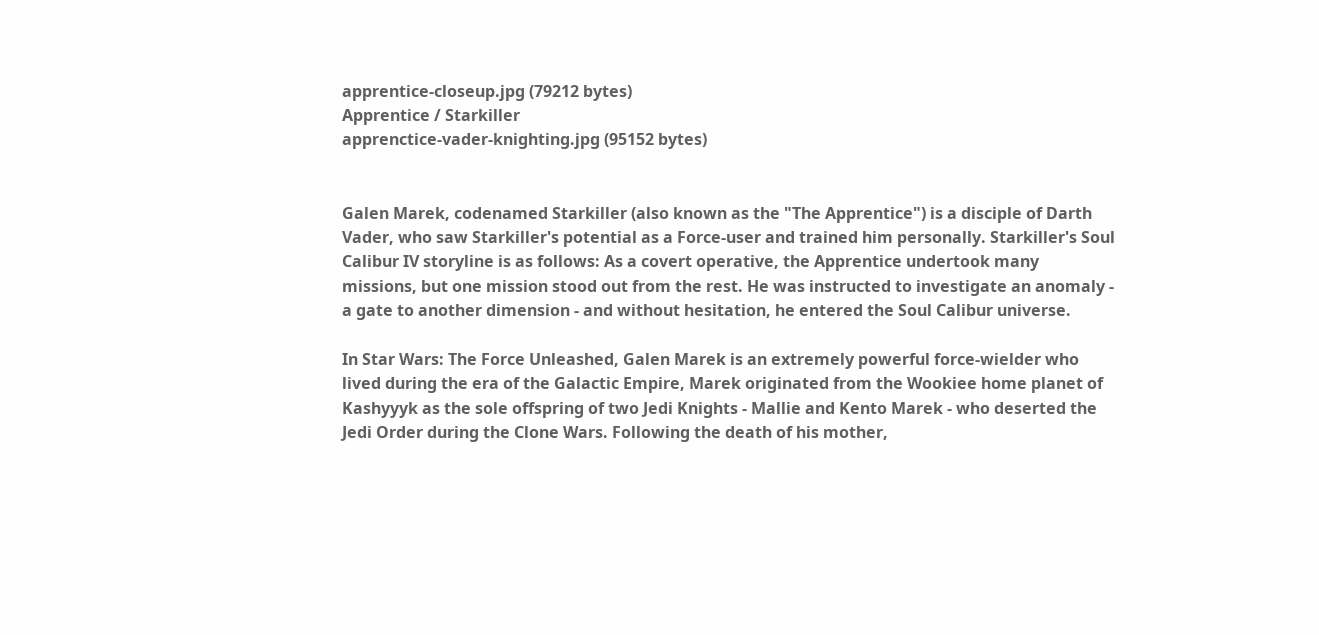apprentice-closeup.jpg (79212 bytes)
Apprentice / Starkiller
apprenctice-vader-knighting.jpg (95152 bytes)


Galen Marek, codenamed Starkiller (also known as the "The Apprentice") is a disciple of Darth Vader, who saw Starkiller's potential as a Force-user and trained him personally. Starkiller's Soul Calibur IV storyline is as follows: As a covert operative, the Apprentice undertook many missions, but one mission stood out from the rest. He was instructed to investigate an anomaly - a gate to another dimension - and without hesitation, he entered the Soul Calibur universe.

In Star Wars: The Force Unleashed, Galen Marek is an extremely powerful force-wielder who lived during the era of the Galactic Empire, Marek originated from the Wookiee home planet of Kashyyyk as the sole offspring of two Jedi Knights - Mallie and Kento Marek - who deserted the Jedi Order during the Clone Wars. Following the death of his mother,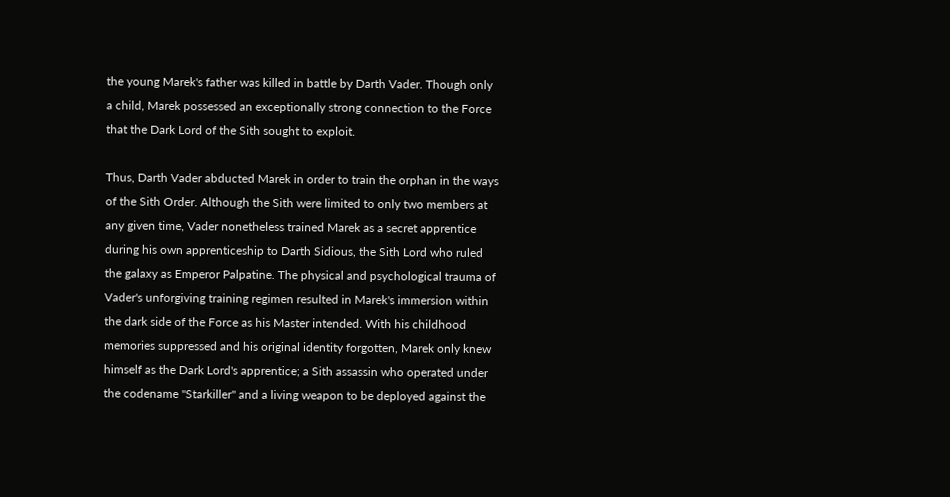the young Marek's father was killed in battle by Darth Vader. Though only a child, Marek possessed an exceptionally strong connection to the Force that the Dark Lord of the Sith sought to exploit.

Thus, Darth Vader abducted Marek in order to train the orphan in the ways of the Sith Order. Although the Sith were limited to only two members at any given time, Vader nonetheless trained Marek as a secret apprentice during his own apprenticeship to Darth Sidious, the Sith Lord who ruled the galaxy as Emperor Palpatine. The physical and psychological trauma of Vader's unforgiving training regimen resulted in Marek's immersion within the dark side of the Force as his Master intended. With his childhood memories suppressed and his original identity forgotten, Marek only knew himself as the Dark Lord's apprentice; a Sith assassin who operated under the codename "Starkiller" and a living weapon to be deployed against the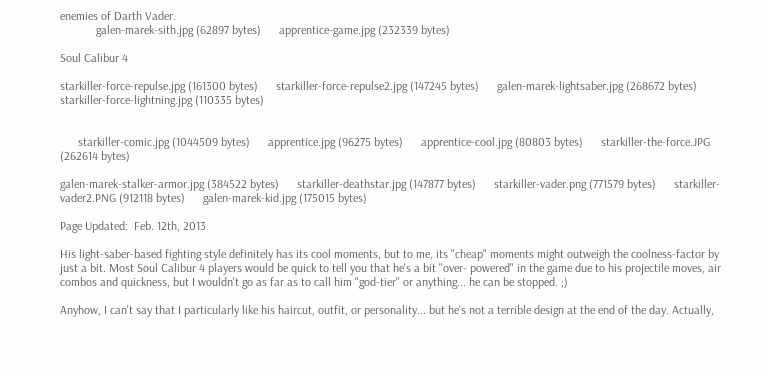enemies of Darth Vader.
            galen-marek-sith.jpg (62897 bytes)      apprentice-game.jpg (232339 bytes)

Soul Calibur 4

starkiller-force-repulse.jpg (161300 bytes)      starkiller-force-repulse2.jpg (147245 bytes)      galen-marek-lightsaber.jpg (268672 bytes)            starkiller-force-lightning.jpg (110335 bytes)


      starkiller-comic.jpg (1044509 bytes)      apprentice.jpg (96275 bytes)      apprentice-cool.jpg (80803 bytes)      starkiller-the-force.JPG (262614 bytes)

galen-marek-stalker-armor.jpg (384522 bytes)      starkiller-deathstar.jpg (147877 bytes)      starkiller-vader.png (771579 bytes)      starkiller-vader2.PNG (912118 bytes)      galen-marek-kid.jpg (175015 bytes)

Page Updated:  Feb. 12th, 2013

His light-saber-based fighting style definitely has its cool moments, but to me, its "cheap" moments might outweigh the coolness-factor by just a bit. Most Soul Calibur 4 players would be quick to tell you that he's a bit "over- powered" in the game due to his projectile moves, air combos and quickness, but I wouldn't go as far as to call him "god-tier" or anything... he can be stopped. ;)

Anyhow, I can't say that I particularly like his haircut, outfit, or personality... but he's not a terrible design at the end of the day. Actually,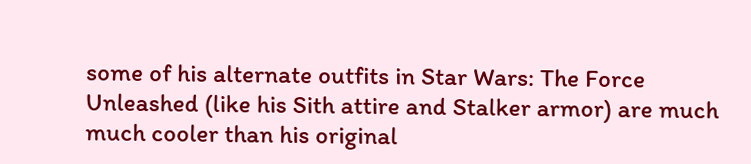some of his alternate outfits in Star Wars: The Force Unleashed (like his Sith attire and Stalker armor) are much much cooler than his original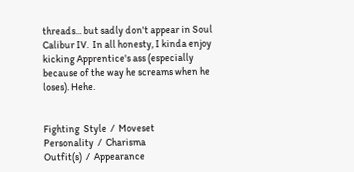threads... but sadly don't appear in Soul Calibur IV.  In all honesty, I kinda enjoy kicking Apprentice's ass (especially because of the way he screams when he loses). Hehe.


Fighting  Style  /  Moveset
Personality  /  Charisma
Outfit(s)  /  Appearance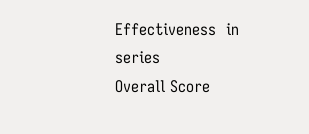Effectiveness  in  series
Overall Score